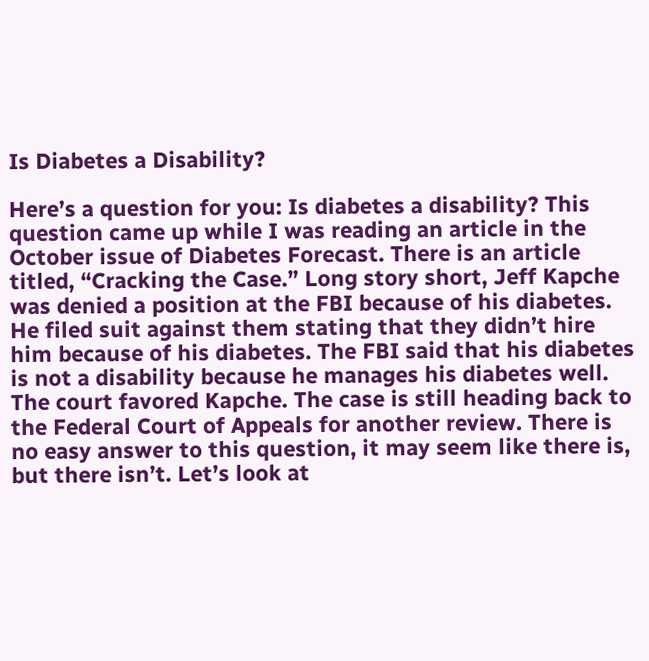Is Diabetes a Disability?

Here’s a question for you: Is diabetes a disability? This question came up while I was reading an article in the October issue of Diabetes Forecast. There is an article titled, “Cracking the Case.” Long story short, Jeff Kapche was denied a position at the FBI because of his diabetes. He filed suit against them stating that they didn’t hire him because of his diabetes. The FBI said that his diabetes is not a disability because he manages his diabetes well. The court favored Kapche. The case is still heading back to the Federal Court of Appeals for another review. There is no easy answer to this question, it may seem like there is, but there isn’t. Let’s look at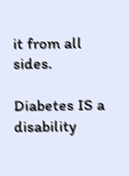it from all sides.

Diabetes IS a disability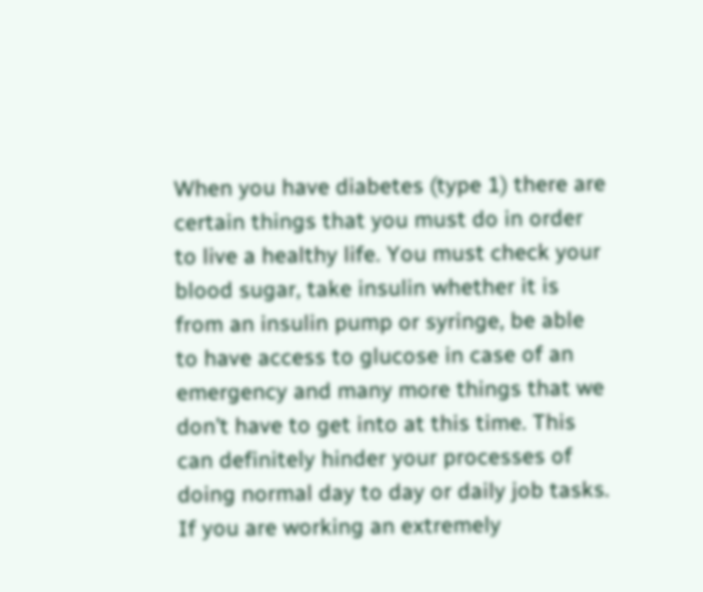When you have diabetes (type 1) there are certain things that you must do in order to live a healthy life. You must check your blood sugar, take insulin whether it is from an insulin pump or syringe, be able to have access to glucose in case of an emergency and many more things that we don’t have to get into at this time. This can definitely hinder your processes of doing normal day to day or daily job tasks. If you are working an extremely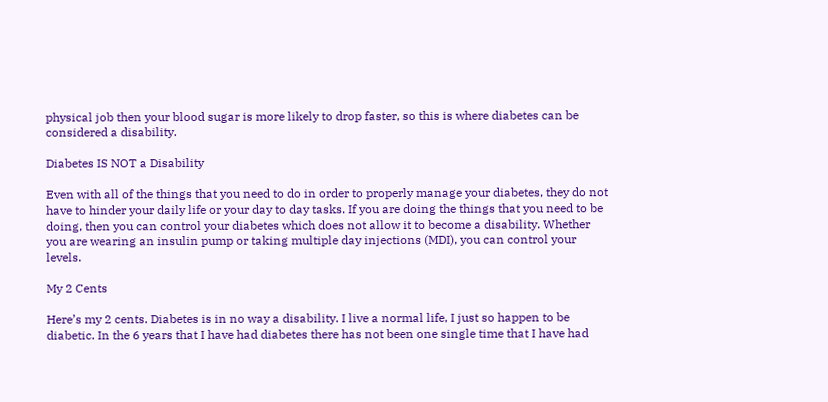physical job then your blood sugar is more likely to drop faster, so this is where diabetes can be considered a disability.

Diabetes IS NOT a Disability

Even with all of the things that you need to do in order to properly manage your diabetes, they do not have to hinder your daily life or your day to day tasks. If you are doing the things that you need to be doing, then you can control your diabetes which does not allow it to become a disability. Whether you are wearing an insulin pump or taking multiple day injections (MDI), you can control your levels.

My 2 Cents

Here’s my 2 cents. Diabetes is in no way a disability. I live a normal life, I just so happen to be diabetic. In the 6 years that I have had diabetes there has not been one single time that I have had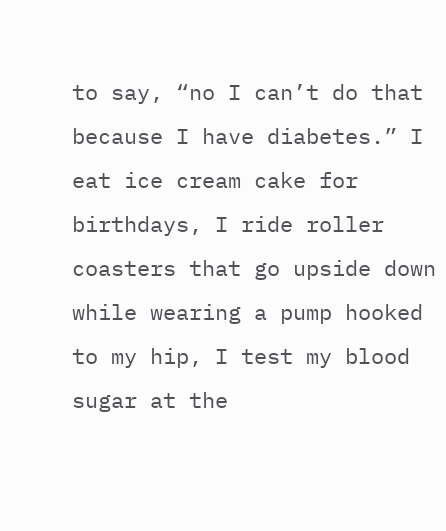to say, “no I can’t do that because I have diabetes.” I eat ice cream cake for birthdays, I ride roller coasters that go upside down while wearing a pump hooked to my hip, I test my blood sugar at the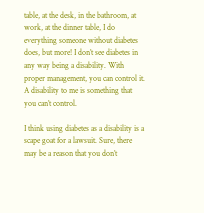table, at the desk, in the bathroom, at work, at the dinner table, I do everything someone without diabetes does, but more! I don’t see diabetes in any way being a disability. With proper management, you can control it. A disability to me is something that you can’t control.

I think using diabetes as a disability is a scape goat for a lawsuit. Sure, there may be a reason that you don’t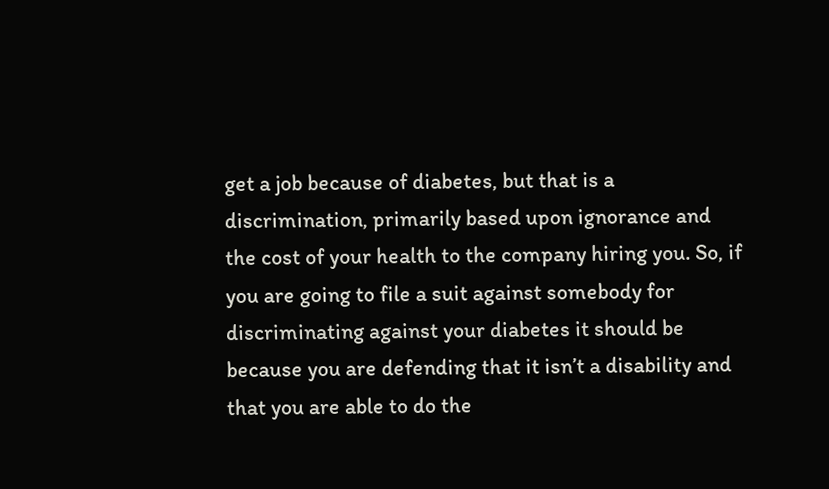get a job because of diabetes, but that is a discrimination, primarily based upon ignorance and the cost of your health to the company hiring you. So, if you are going to file a suit against somebody for discriminating against your diabetes it should be because you are defending that it isn’t a disability and that you are able to do the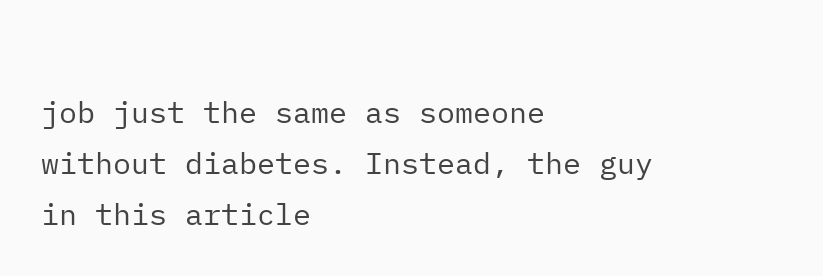job just the same as someone without diabetes. Instead, the guy in this article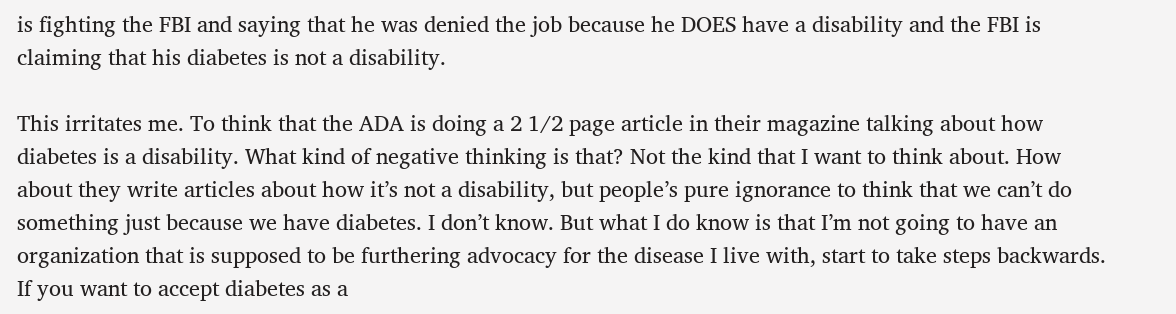is fighting the FBI and saying that he was denied the job because he DOES have a disability and the FBI is claiming that his diabetes is not a disability.

This irritates me. To think that the ADA is doing a 2 1/2 page article in their magazine talking about how diabetes is a disability. What kind of negative thinking is that? Not the kind that I want to think about. How about they write articles about how it’s not a disability, but people’s pure ignorance to think that we can’t do something just because we have diabetes. I don’t know. But what I do know is that I’m not going to have an organization that is supposed to be furthering advocacy for the disease I live with, start to take steps backwards. If you want to accept diabetes as a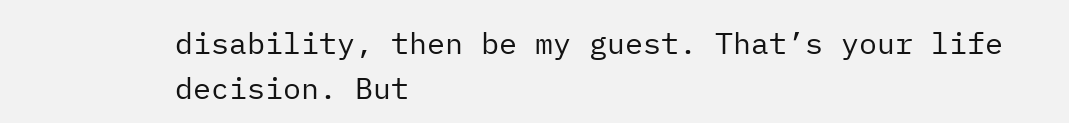disability, then be my guest. That’s your life decision. But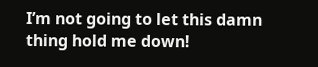I’m not going to let this damn thing hold me down!